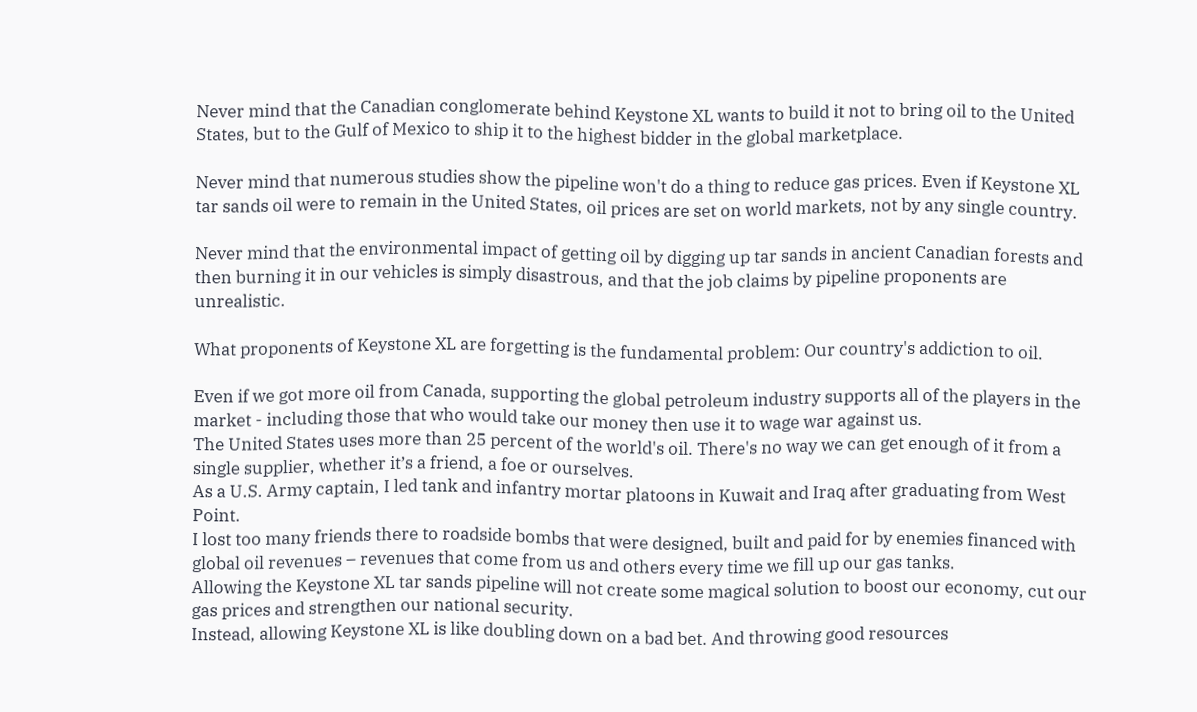Never mind that the Canadian conglomerate behind Keystone XL wants to build it not to bring oil to the United States, but to the Gulf of Mexico to ship it to the highest bidder in the global marketplace.

Never mind that numerous studies show the pipeline won't do a thing to reduce gas prices. Even if Keystone XL tar sands oil were to remain in the United States, oil prices are set on world markets, not by any single country.

Never mind that the environmental impact of getting oil by digging up tar sands in ancient Canadian forests and then burning it in our vehicles is simply disastrous, and that the job claims by pipeline proponents are unrealistic.

What proponents of Keystone XL are forgetting is the fundamental problem: Our country's addiction to oil.

Even if we got more oil from Canada, supporting the global petroleum industry supports all of the players in the market - including those that who would take our money then use it to wage war against us.
The United States uses more than 25 percent of the world's oil. There's no way we can get enough of it from a single supplier, whether it’s a friend, a foe or ourselves.
As a U.S. Army captain, I led tank and infantry mortar platoons in Kuwait and Iraq after graduating from West Point.
I lost too many friends there to roadside bombs that were designed, built and paid for by enemies financed with global oil revenues – revenues that come from us and others every time we fill up our gas tanks.
Allowing the Keystone XL tar sands pipeline will not create some magical solution to boost our economy, cut our gas prices and strengthen our national security.
Instead, allowing Keystone XL is like doubling down on a bad bet. And throwing good resources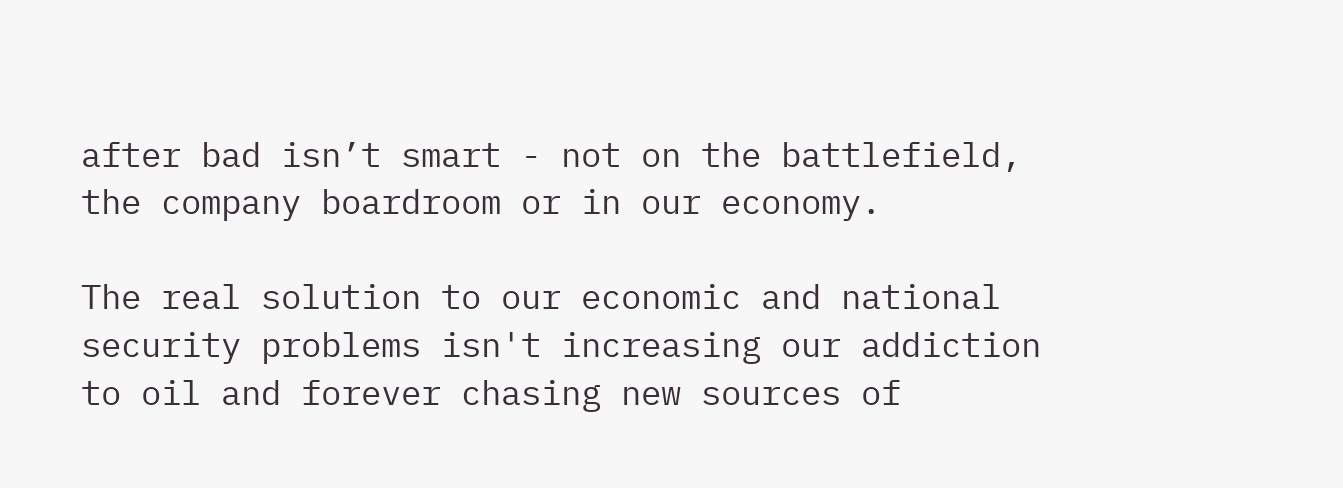after bad isn’t smart - not on the battlefield, the company boardroom or in our economy.

The real solution to our economic and national security problems isn't increasing our addiction to oil and forever chasing new sources of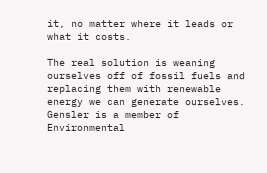it, no matter where it leads or what it costs.

The real solution is weaning ourselves off of fossil fuels and replacing them with renewable energy we can generate ourselves.
Gensler is a member of Environmental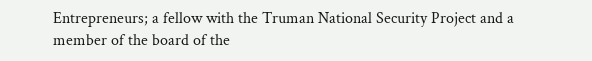Entrepreneurs; a fellow with the Truman National Security Project and a member of the board of the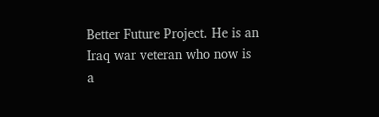Better Future Project. He is an Iraq war veteran who now is a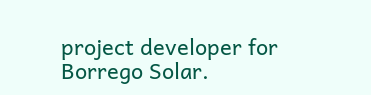project developer for Borrego Solar.